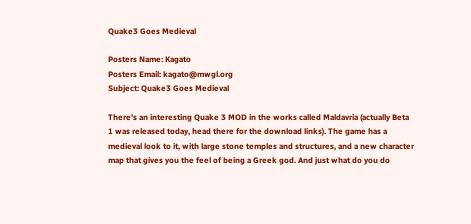Quake3 Goes Medieval

Posters Name: Kagato
Posters Email: kagato@mwgl.org
Subject: Quake3 Goes Medieval

There's an interesting Quake 3 MOD in the works called Maldavria (actually Beta 1 was released today, head there for the download links). The game has a medieval look to it, with large stone temples and structures, and a new character map that gives you the feel of being a Greek god. And just what do you do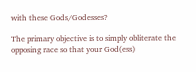with these Gods/Godesses?

The primary objective is to simply obliterate the opposing race so that your God(ess)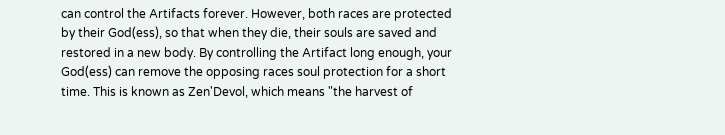can control the Artifacts forever. However, both races are protected by their God(ess), so that when they die, their souls are saved and restored in a new body. By controlling the Artifact long enough, your God(ess) can remove the opposing races soul protection for a short time. This is known as Zen'Devol, which means "the harvest of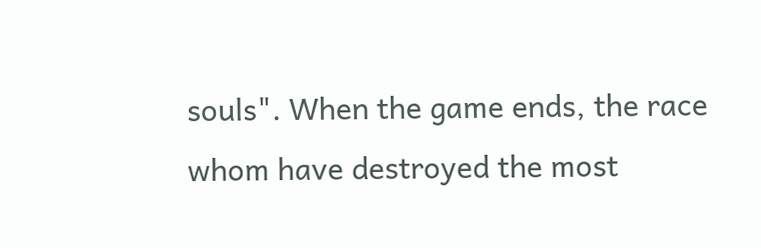souls". When the game ends, the race whom have destroyed the most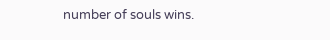number of souls wins.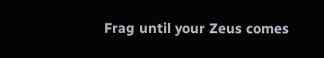Frag until your Zeus comes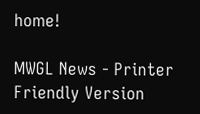home!

MWGL News - Printer Friendly Version